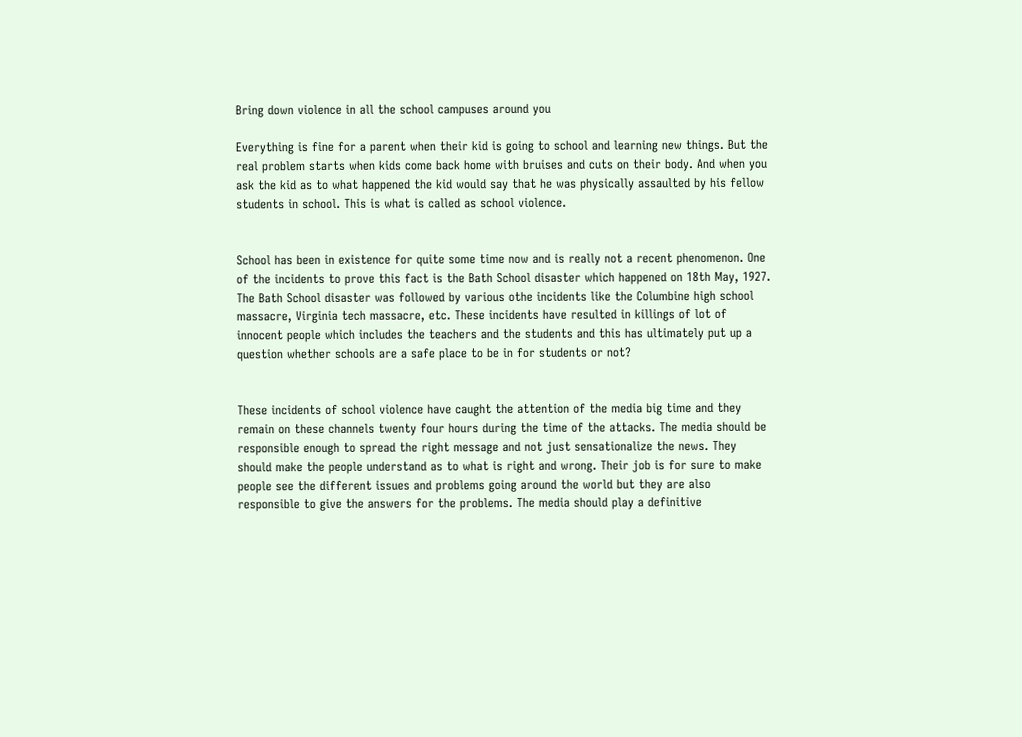Bring down violence in all the school campuses around you

Everything is fine for a parent when their kid is going to school and learning new things. But the real problem starts when kids come back home with bruises and cuts on their body. And when you ask the kid as to what happened the kid would say that he was physically assaulted by his fellow students in school. This is what is called as school violence.


School has been in existence for quite some time now and is really not a recent phenomenon. One of the incidents to prove this fact is the Bath School disaster which happened on 18th May, 1927. The Bath School disaster was followed by various othe incidents like the Columbine high school massacre, Virginia tech massacre, etc. These incidents have resulted in killings of lot of innocent people which includes the teachers and the students and this has ultimately put up a question whether schools are a safe place to be in for students or not?


These incidents of school violence have caught the attention of the media big time and they remain on these channels twenty four hours during the time of the attacks. The media should be responsible enough to spread the right message and not just sensationalize the news. They should make the people understand as to what is right and wrong. Their job is for sure to make people see the different issues and problems going around the world but they are also responsible to give the answers for the problems. The media should play a definitive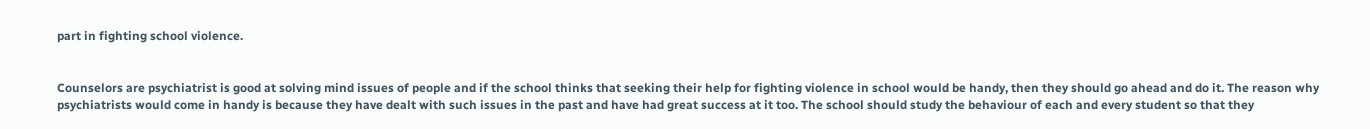part in fighting school violence.


Counselors are psychiatrist is good at solving mind issues of people and if the school thinks that seeking their help for fighting violence in school would be handy, then they should go ahead and do it. The reason why psychiatrists would come in handy is because they have dealt with such issues in the past and have had great success at it too. The school should study the behaviour of each and every student so that they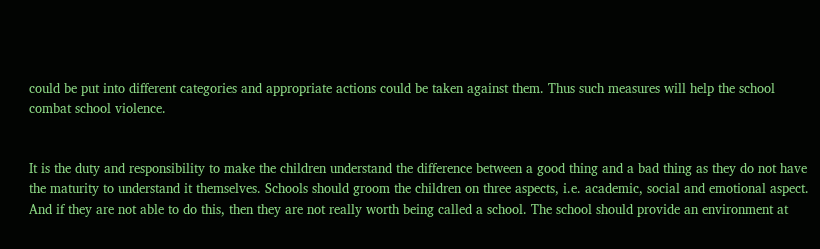could be put into different categories and appropriate actions could be taken against them. Thus such measures will help the school combat school violence.


It is the duty and responsibility to make the children understand the difference between a good thing and a bad thing as they do not have the maturity to understand it themselves. Schools should groom the children on three aspects, i.e. academic, social and emotional aspect. And if they are not able to do this, then they are not really worth being called a school. The school should provide an environment at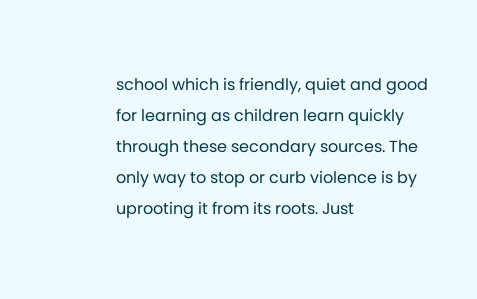school which is friendly, quiet and good for learning as children learn quickly through these secondary sources. The only way to stop or curb violence is by uprooting it from its roots. Just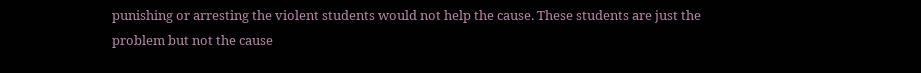punishing or arresting the violent students would not help the cause. These students are just the problem but not the cause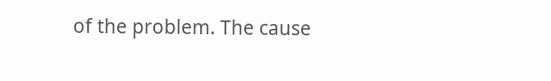of the problem. The cause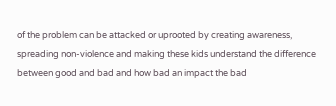of the problem can be attacked or uprooted by creating awareness, spreading non-violence and making these kids understand the difference between good and bad and how bad an impact the bad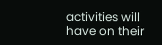activities will have on their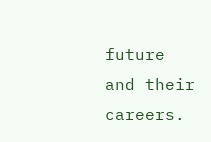future and their careers.